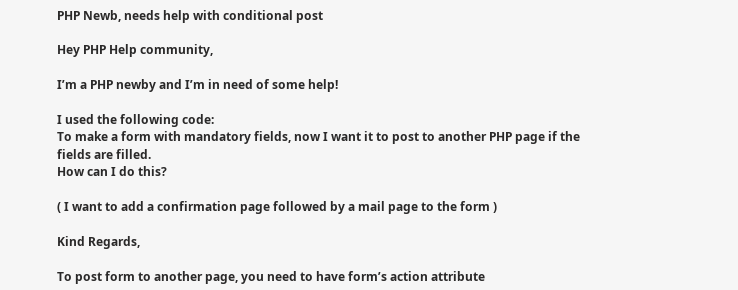PHP Newb, needs help with conditional post

Hey PHP Help community,

I’m a PHP newby and I’m in need of some help!

I used the following code:
To make a form with mandatory fields, now I want it to post to another PHP page if the fields are filled.
How can I do this?

( I want to add a confirmation page followed by a mail page to the form )

Kind Regards,

To post form to another page, you need to have form’s action attribute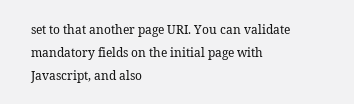set to that another page URI. You can validate mandatory fields on the initial page with Javascript, and also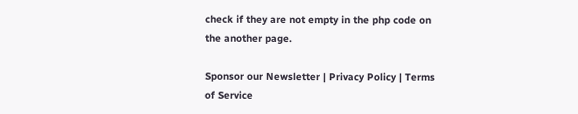check if they are not empty in the php code on the another page.

Sponsor our Newsletter | Privacy Policy | Terms of Service